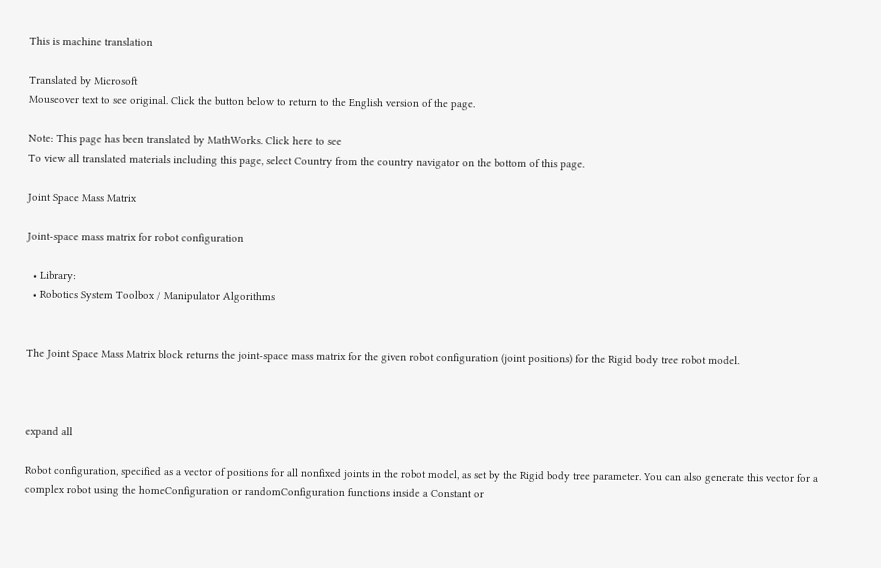This is machine translation

Translated by Microsoft
Mouseover text to see original. Click the button below to return to the English version of the page.

Note: This page has been translated by MathWorks. Click here to see
To view all translated materials including this page, select Country from the country navigator on the bottom of this page.

Joint Space Mass Matrix

Joint-space mass matrix for robot configuration

  • Library:
  • Robotics System Toolbox / Manipulator Algorithms


The Joint Space Mass Matrix block returns the joint-space mass matrix for the given robot configuration (joint positions) for the Rigid body tree robot model.



expand all

Robot configuration, specified as a vector of positions for all nonfixed joints in the robot model, as set by the Rigid body tree parameter. You can also generate this vector for a complex robot using the homeConfiguration or randomConfiguration functions inside a Constant or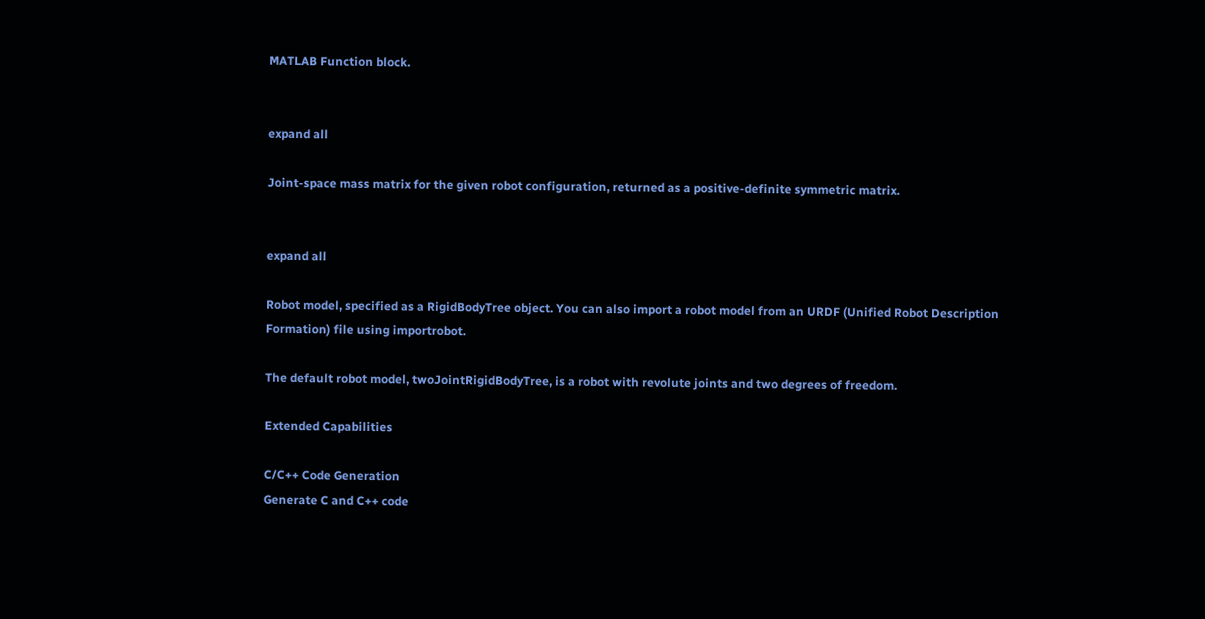MATLAB Function block.


expand all

Joint-space mass matrix for the given robot configuration, returned as a positive-definite symmetric matrix.


expand all

Robot model, specified as a RigidBodyTree object. You can also import a robot model from an URDF (Unified Robot Description Formation) file using importrobot.

The default robot model, twoJointRigidBodyTree, is a robot with revolute joints and two degrees of freedom.

Extended Capabilities

C/C++ Code Generation
Generate C and C++ code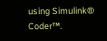using Simulink® Coder™.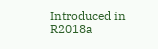Introduced in R2018a